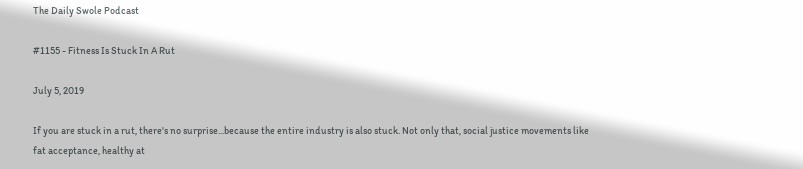The Daily Swole Podcast

#1155 - Fitness Is Stuck In A Rut

July 5, 2019

If you are stuck in a rut, there's no surprise...because the entire industry is also stuck. Not only that, social justice movements like fat acceptance, healthy at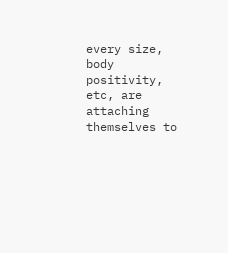every size, body positivity, etc, are attaching themselves to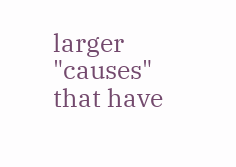larger "causes" that have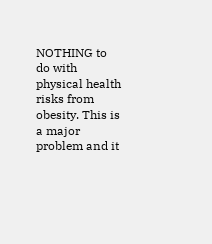NOTHING to do with physical health risks from obesity. This is a major problem and it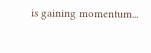is gaining momentum...